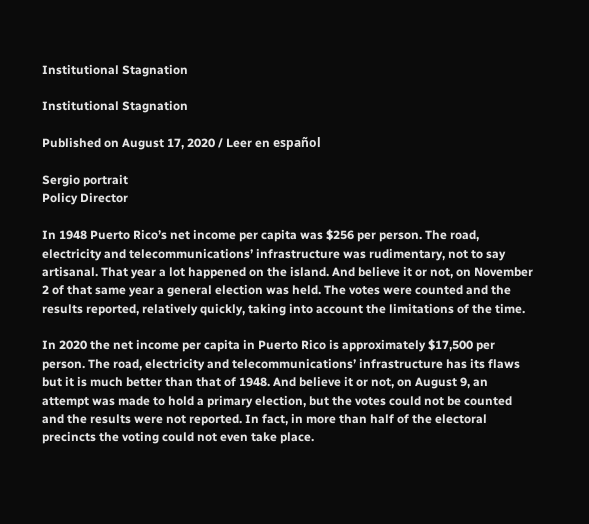Institutional Stagnation

Institutional Stagnation

Published on August 17, 2020 / Leer en español

Sergio portrait
Policy Director

In 1948 Puerto Rico’s net income per capita was $256 per person. The road, electricity and telecommunications’ infrastructure was rudimentary, not to say artisanal. That year a lot happened on the island. And believe it or not, on November 2 of that same year a general election was held. The votes were counted and the results reported, relatively quickly, taking into account the limitations of the time.

In 2020 the net income per capita in Puerto Rico is approximately $17,500 per person. The road, electricity and telecommunications’ infrastructure has its flaws but it is much better than that of 1948. And believe it or not, on August 9, an attempt was made to hold a primary election, but the votes could not be counted and the results were not reported. In fact, in more than half of the electoral precincts the voting could not even take place.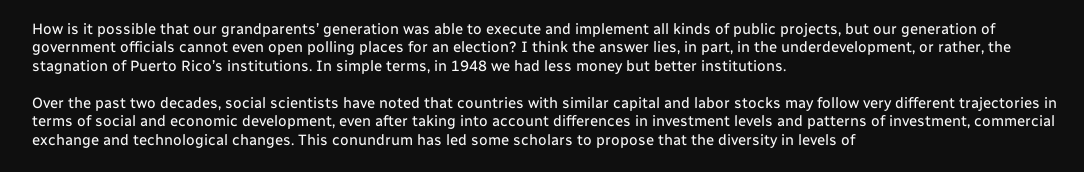How is it possible that our grandparents’ generation was able to execute and implement all kinds of public projects, but our generation of government officials cannot even open polling places for an election? I think the answer lies, in part, in the underdevelopment, or rather, the stagnation of Puerto Rico’s institutions. In simple terms, in 1948 we had less money but better institutions.

Over the past two decades, social scientists have noted that countries with similar capital and labor stocks may follow very different trajectories in terms of social and economic development, even after taking into account differences in investment levels and patterns of investment, commercial exchange and technological changes. This conundrum has led some scholars to propose that the diversity in levels of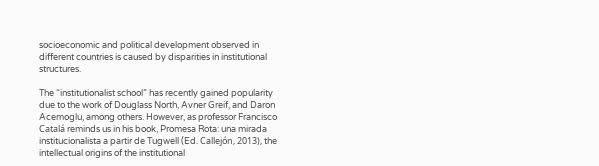socioeconomic and political development observed in different countries is caused by disparities in institutional structures.

The “institutionalist school” has recently gained popularity due to the work of Douglass North, Avner Greif, and Daron Acemoglu, among others. However, as professor Francisco Catalá reminds us in his book, Promesa Rota: una mirada institucionalista a partir de Tugwell (Ed. Callejón, 2013), the intellectual origins of the institutional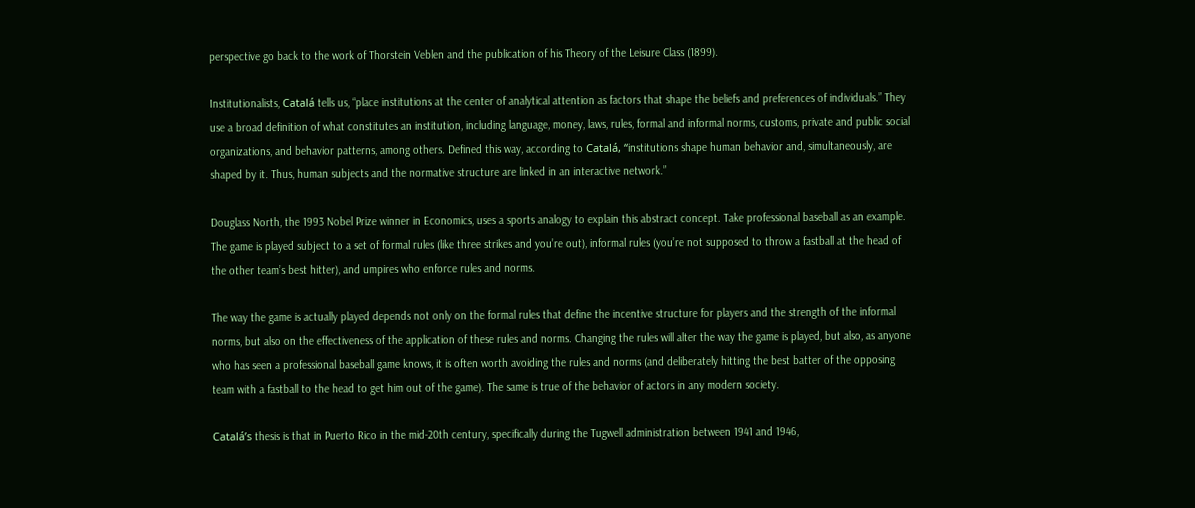perspective go back to the work of Thorstein Veblen and the publication of his Theory of the Leisure Class (1899).

Institutionalists, Catalá tells us, “place institutions at the center of analytical attention as factors that shape the beliefs and preferences of individuals.” They use a broad definition of what constitutes an institution, including language, money, laws, rules, formal and informal norms, customs, private and public social organizations, and behavior patterns, among others. Defined this way, according to Catalá, “institutions shape human behavior and, simultaneously, are shaped by it. Thus, human subjects and the normative structure are linked in an interactive network.”

Douglass North, the 1993 Nobel Prize winner in Economics, uses a sports analogy to explain this abstract concept. Take professional baseball as an example. The game is played subject to a set of formal rules (like three strikes and you’re out), informal rules (you’re not supposed to throw a fastball at the head of the other team’s best hitter), and umpires who enforce rules and norms.

The way the game is actually played depends not only on the formal rules that define the incentive structure for players and the strength of the informal norms, but also on the effectiveness of the application of these rules and norms. Changing the rules will alter the way the game is played, but also, as anyone who has seen a professional baseball game knows, it is often worth avoiding the rules and norms (and deliberately hitting the best batter of the opposing team with a fastball to the head to get him out of the game). The same is true of the behavior of actors in any modern society.

Catalá’s thesis is that in Puerto Rico in the mid-20th century, specifically during the Tugwell administration between 1941 and 1946,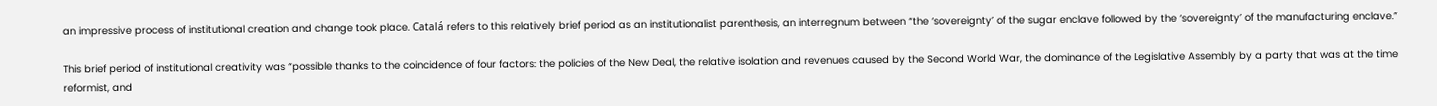an impressive process of institutional creation and change took place. Catalá refers to this relatively brief period as an institutionalist parenthesis, an interregnum between “the ‘sovereignty’ of the sugar enclave followed by the ‘sovereignty’ of the manufacturing enclave.”

This brief period of institutional creativity was “possible thanks to the coincidence of four factors: the policies of the New Deal, the relative isolation and revenues caused by the Second World War, the dominance of the Legislative Assembly by a party that was at the time reformist, and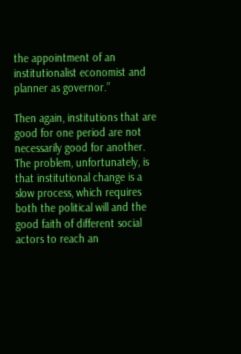the appointment of an institutionalist economist and planner as governor.”

Then again, institutions that are good for one period are not necessarily good for another. The problem, unfortunately, is that institutional change is a slow process, which requires both the political will and the good faith of different social actors to reach an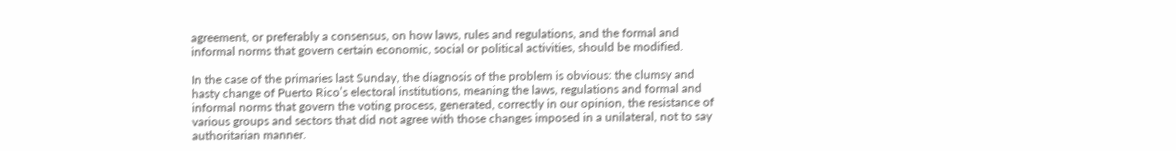agreement, or preferably a consensus, on how laws, rules and regulations, and the formal and informal norms that govern certain economic, social or political activities, should be modified.

In the case of the primaries last Sunday, the diagnosis of the problem is obvious: the clumsy and hasty change of Puerto Rico’s electoral institutions, meaning the laws, regulations and formal and informal norms that govern the voting process, generated, correctly in our opinion, the resistance of various groups and sectors that did not agree with those changes imposed in a unilateral, not to say authoritarian manner.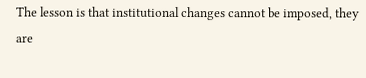The lesson is that institutional changes cannot be imposed, they are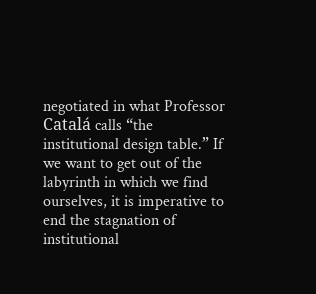negotiated in what Professor Catalá calls “the institutional design table.” If we want to get out of the labyrinth in which we find ourselves, it is imperative to end the stagnation of institutional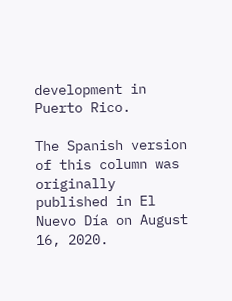development in Puerto Rico.

The Spanish version of this column was originally published in El Nuevo Día on August 16, 2020.